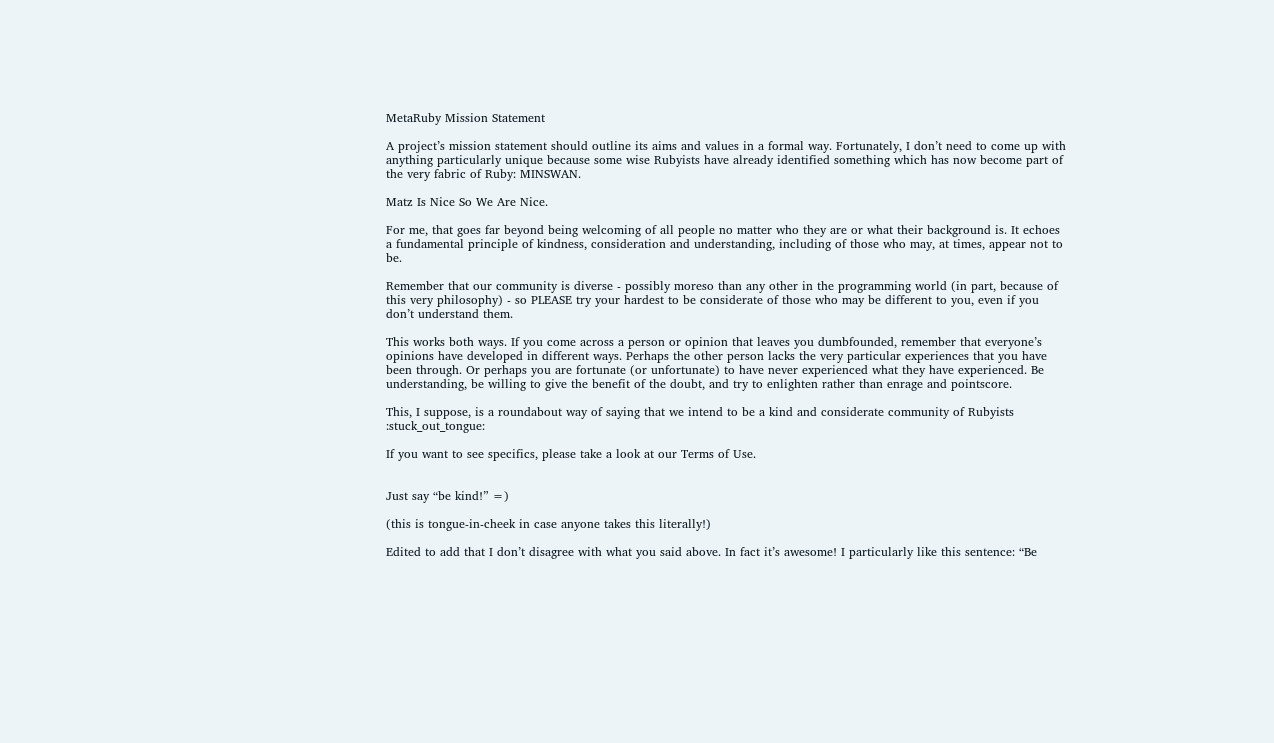MetaRuby Mission Statement

A project’s mission statement should outline its aims and values in a formal way. Fortunately, I don’t need to come up with anything particularly unique because some wise Rubyists have already identified something which has now become part of the very fabric of Ruby: MINSWAN.

Matz Is Nice So We Are Nice.

For me, that goes far beyond being welcoming of all people no matter who they are or what their background is. It echoes a fundamental principle of kindness, consideration and understanding, including of those who may, at times, appear not to be.

Remember that our community is diverse - possibly moreso than any other in the programming world (in part, because of this very philosophy) - so PLEASE try your hardest to be considerate of those who may be different to you, even if you don’t understand them.

This works both ways. If you come across a person or opinion that leaves you dumbfounded, remember that everyone’s opinions have developed in different ways. Perhaps the other person lacks the very particular experiences that you have been through. Or perhaps you are fortunate (or unfortunate) to have never experienced what they have experienced. Be understanding, be willing to give the benefit of the doubt, and try to enlighten rather than enrage and pointscore.

This, I suppose, is a roundabout way of saying that we intend to be a kind and considerate community of Rubyists :stuck_out_tongue:

If you want to see specifics, please take a look at our Terms of Use.


Just say “be kind!” =)

(this is tongue-in-cheek in case anyone takes this literally!)

Edited to add that I don’t disagree with what you said above. In fact it’s awesome! I particularly like this sentence: “Be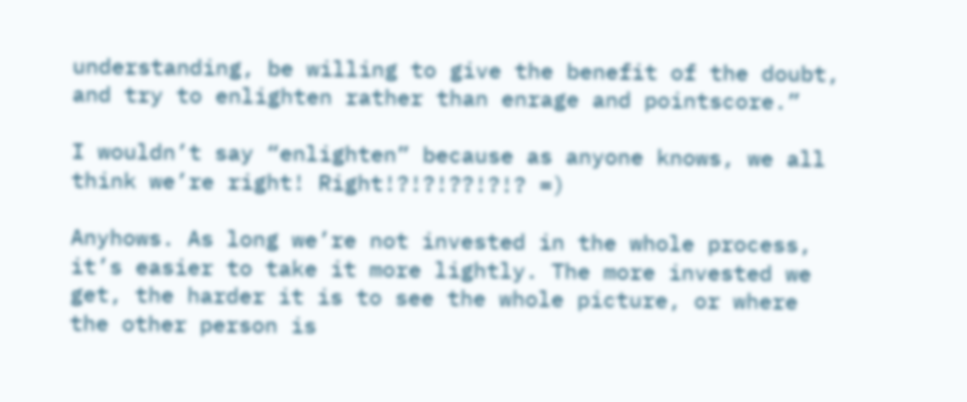understanding, be willing to give the benefit of the doubt, and try to enlighten rather than enrage and pointscore.”

I wouldn’t say “enlighten” because as anyone knows, we all think we’re right! Right!?!?!??!?!? =)

Anyhows. As long we’re not invested in the whole process, it’s easier to take it more lightly. The more invested we get, the harder it is to see the whole picture, or where the other person is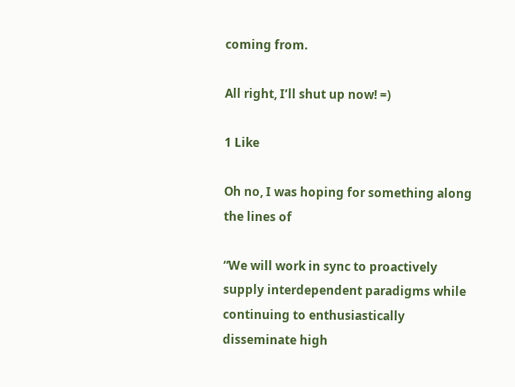coming from.

All right, I’ll shut up now! =)

1 Like

Oh no, I was hoping for something along the lines of

“We will work in sync to proactively supply interdependent paradigms while continuing to enthusiastically disseminate high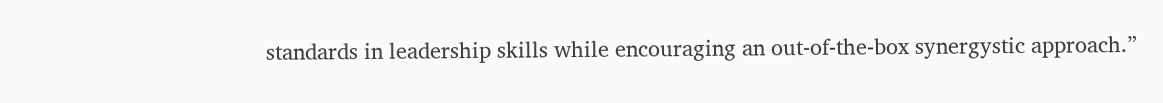standards in leadership skills while encouraging an out-of-the-box synergystic approach.”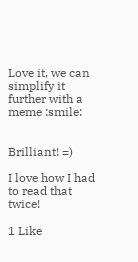Love it, we can simplify it further with a meme :smile:


Brilliant! =)

I love how I had to read that twice!

1 Like